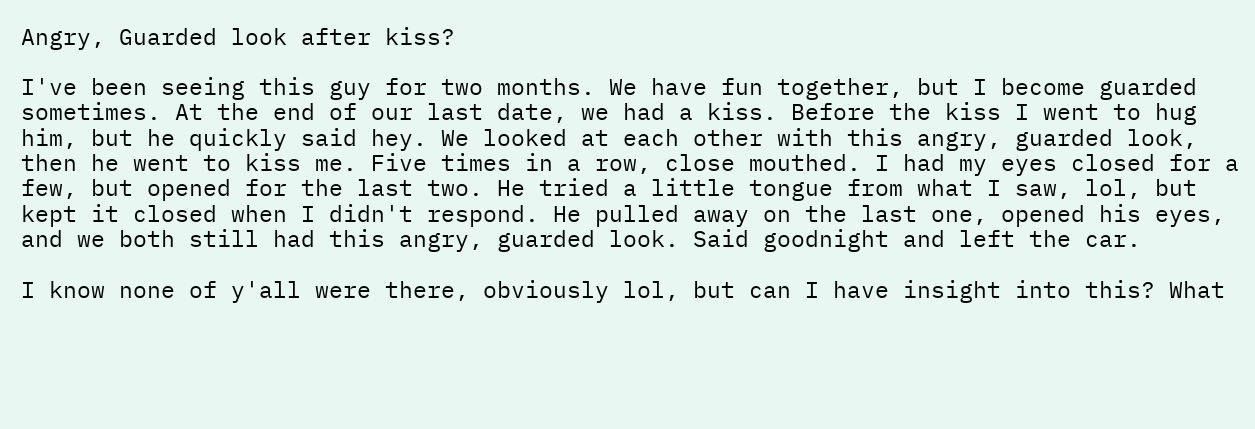Angry, Guarded look after kiss?

I've been seeing this guy for two months. We have fun together, but I become guarded sometimes. At the end of our last date, we had a kiss. Before the kiss I went to hug him, but he quickly said hey. We looked at each other with this angry, guarded look, then he went to kiss me. Five times in a row, close mouthed. I had my eyes closed for a few, but opened for the last two. He tried a little tongue from what I saw, lol, but kept it closed when I didn't respond. He pulled away on the last one, opened his eyes, and we both still had this angry, guarded look. Said goodnight and left the car.

I know none of y'all were there, obviously lol, but can I have insight into this? What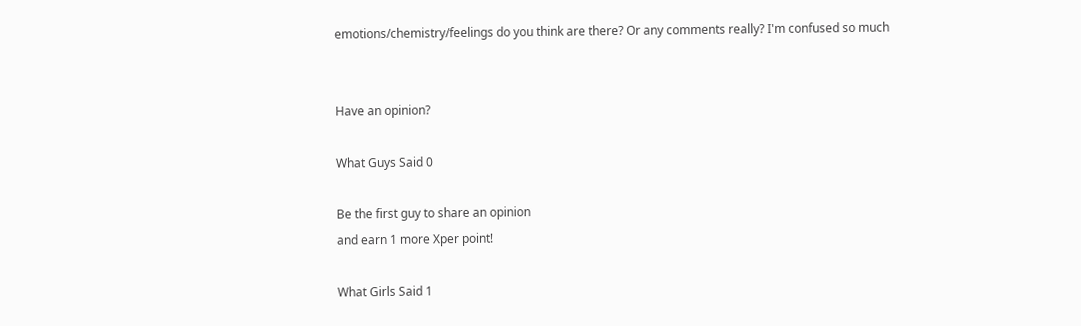emotions/chemistry/feelings do you think are there? Or any comments really? I'm confused so much


Have an opinion?

What Guys Said 0

Be the first guy to share an opinion
and earn 1 more Xper point!

What Girls Said 1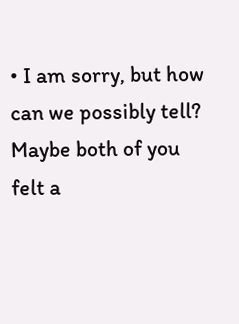• I am sorry, but how can we possibly tell? Maybe both of you felt a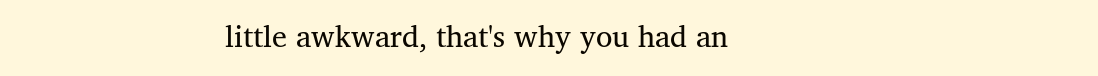little awkward, that's why you had an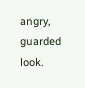angry, guarded look.